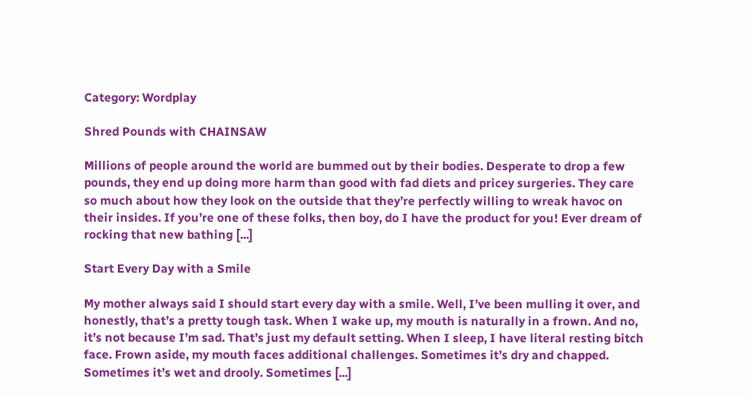Category: Wordplay

Shred Pounds with CHAINSAW

Millions of people around the world are bummed out by their bodies. Desperate to drop a few pounds, they end up doing more harm than good with fad diets and pricey surgeries. They care so much about how they look on the outside that they’re perfectly willing to wreak havoc on their insides. If you’re one of these folks, then boy, do I have the product for you! Ever dream of rocking that new bathing [...]

Start Every Day with a Smile

My mother always said I should start every day with a smile. Well, I’ve been mulling it over, and honestly, that’s a pretty tough task. When I wake up, my mouth is naturally in a frown. And no, it’s not because I’m sad. That’s just my default setting. When I sleep, I have literal resting bitch face. Frown aside, my mouth faces additional challenges. Sometimes it’s dry and chapped. Sometimes it’s wet and drooly. Sometimes [...]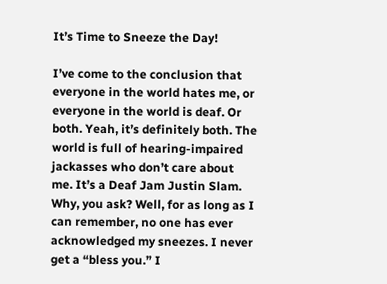It’s Time to Sneeze the Day!

I’ve come to the conclusion that everyone in the world hates me, or everyone in the world is deaf. Or both. Yeah, it’s definitely both. The world is full of hearing-impaired jackasses who don’t care about me. It’s a Deaf Jam Justin Slam. Why, you ask? Well, for as long as I can remember, no one has ever acknowledged my sneezes. I never get a “bless you.” I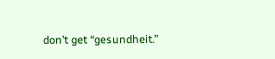don’t get “gesundheit.”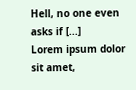Hell, no one even asks if [...]
Lorem ipsum dolor sit amet,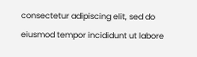consectetur adipiscing elit, sed do eiusmod tempor incididunt ut labore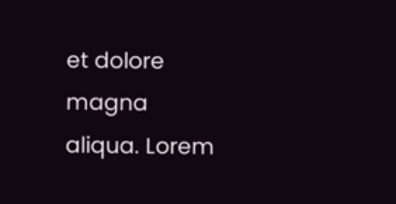et dolore magna aliqua. Lorem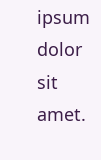ipsum dolor sit amet.